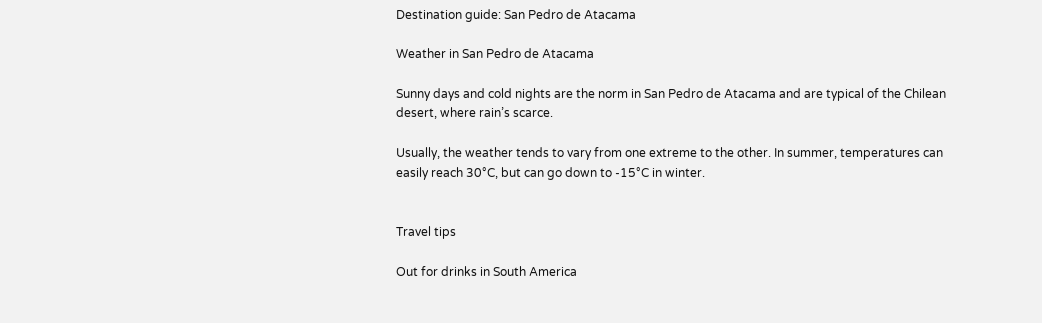Destination guide: San Pedro de Atacama

Weather in San Pedro de Atacama

Sunny days and cold nights are the norm in San Pedro de Atacama and are typical of the Chilean desert, where rain’s scarce.

Usually, the weather tends to vary from one extreme to the other. In summer, temperatures can easily reach 30°C, but can go down to -15°C in winter.


Travel tips

Out for drinks in South America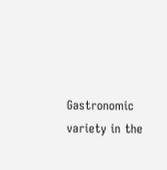Gastronomic variety in the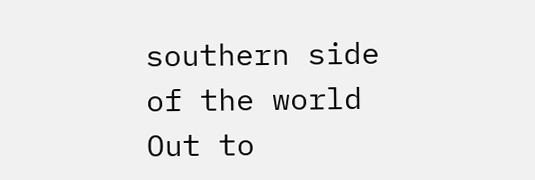southern side of the world
Out to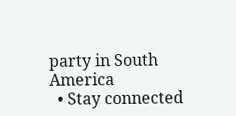party in South America
  • Stay connected